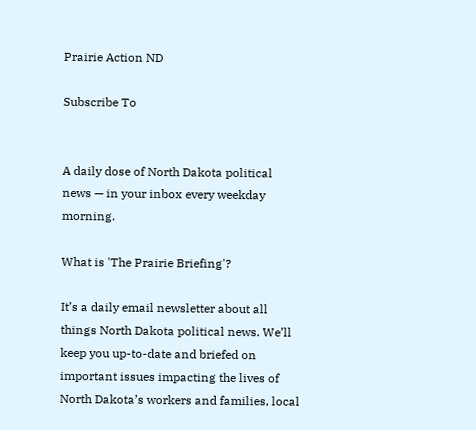Prairie Action ND

Subscribe To


A daily dose of North Dakota political news — in your inbox every weekday morning.

What is 'The Prairie Briefing'?

It’s a daily email newsletter about all things North Dakota political news. We’ll keep you up-to-date and briefed on important issues impacting the lives of North Dakota’s workers and families, local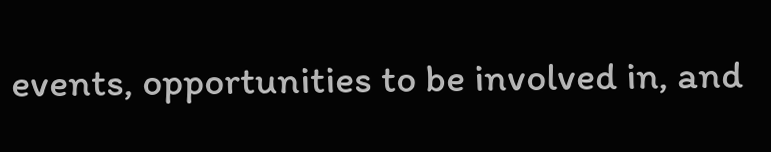events, opportunities to be involved in, and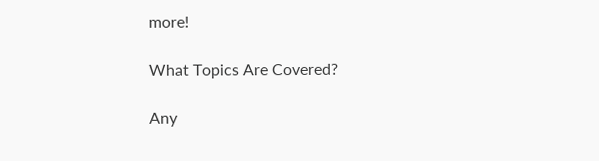more!

What Topics Are Covered?

Any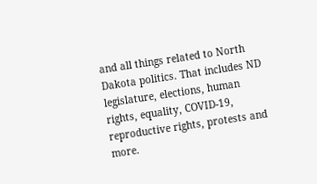and all things related to North Dakota politics. That includes ND legislature, elections, human rights, equality, COVID-19, reproductive rights, protests and more.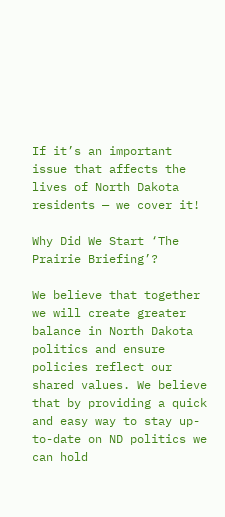If it’s an important issue that affects the lives of North Dakota residents — we cover it!

Why Did We Start ‘The Prairie Briefing’?

We believe that together we will create greater balance in North Dakota politics and ensure policies reflect our shared values. We believe that by providing a quick and easy way to stay up-to-date on ND politics we can hold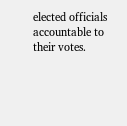elected officials accountable to their votes.